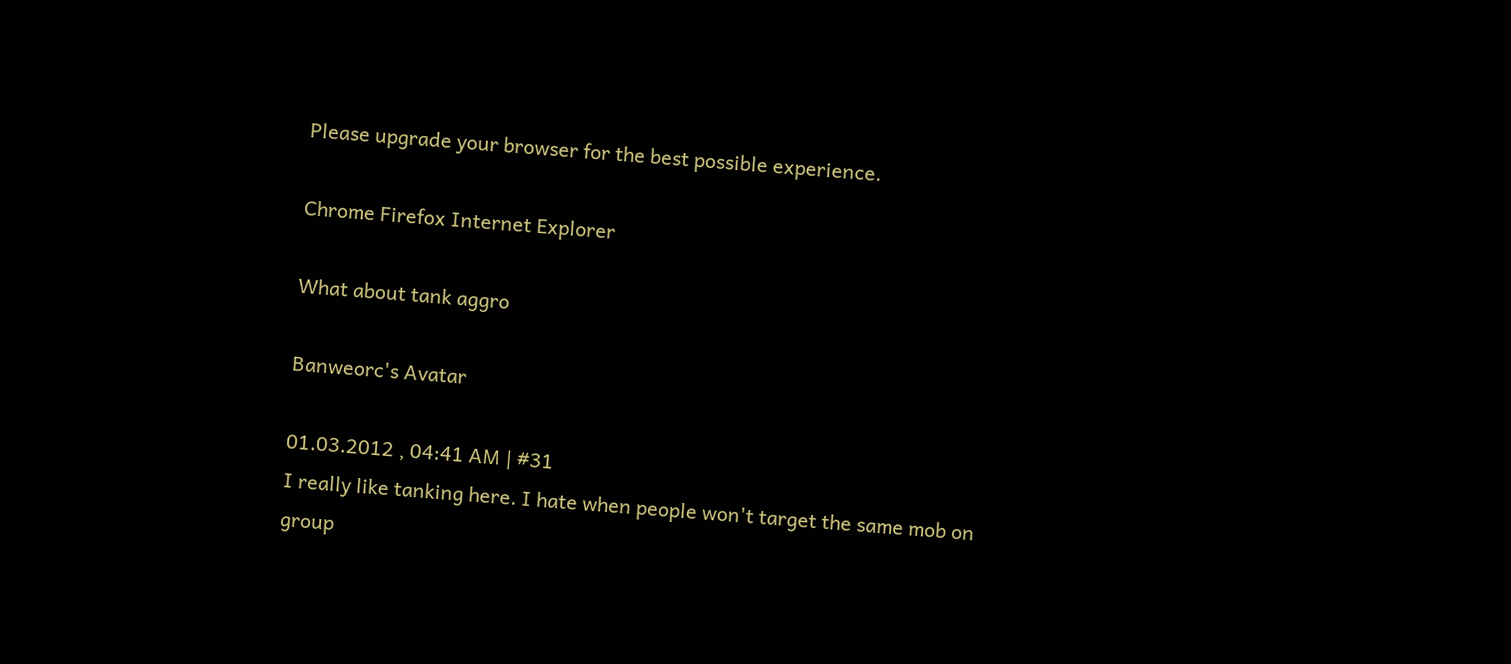Please upgrade your browser for the best possible experience.

Chrome Firefox Internet Explorer

What about tank aggro

Banweorc's Avatar

01.03.2012 , 04:41 AM | #31
I really like tanking here. I hate when people won't target the same mob on group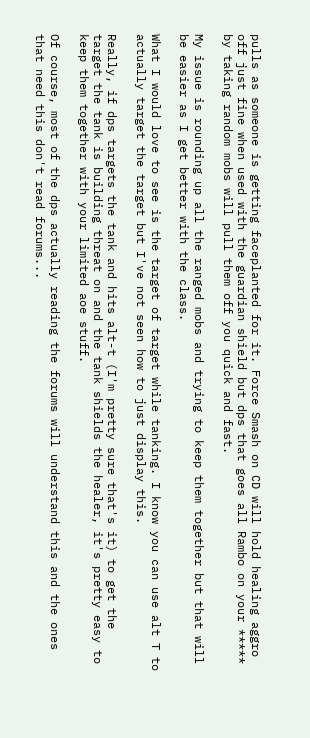pulls as someone is getting faceplanted for it. Force Smash on CD will hold healing aggro off just fine when used with the guardian shield but dps that goes all Rambo on your ***** by taking random mobs will pull them off you quick and fast.

My issue is rounding up all the ranged mobs and trying to keep them together but that will be easier as I get better with the class.

What I would love to see is the target of target while tanking. I know you can use alt T to actually target the target but I've not seen how to just display this.

Really, if dps targets the tank and hits alt-t (I'm pretty sure that's it) to get the target the tank is building threat on and the tank shields the healer, it's pretty easy to keep them together with your limited aoe stuff.

Of course, most of the dps actually reading the forums will understand this and the ones that need this don't read forums...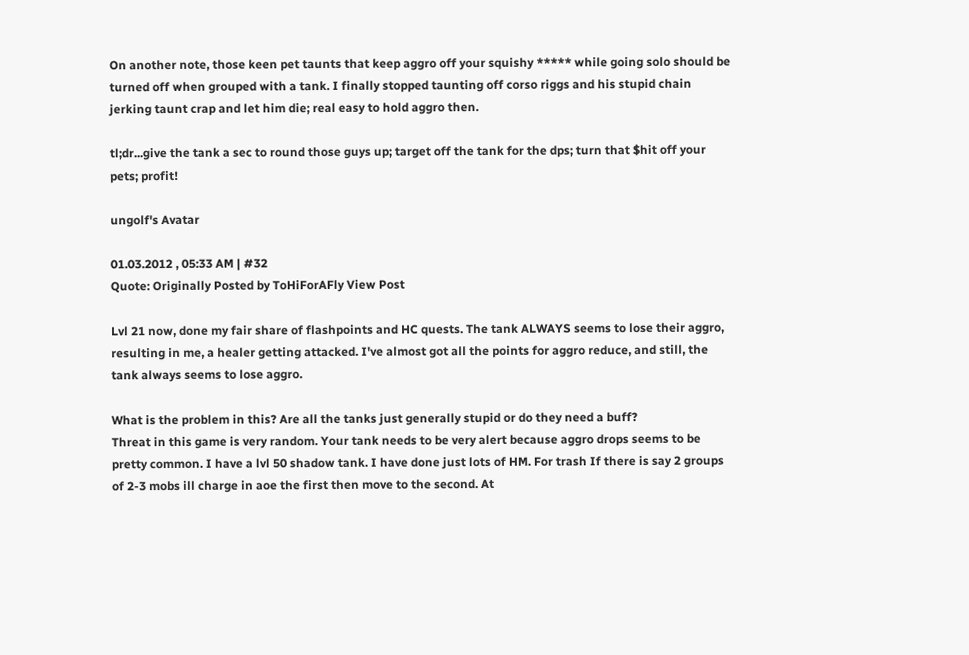On another note, those keen pet taunts that keep aggro off your squishy ***** while going solo should be turned off when grouped with a tank. I finally stopped taunting off corso riggs and his stupid chain jerking taunt crap and let him die; real easy to hold aggro then.

tl;dr...give the tank a sec to round those guys up; target off the tank for the dps; turn that $hit off your pets; profit!

ungolf's Avatar

01.03.2012 , 05:33 AM | #32
Quote: Originally Posted by ToHiForAFly View Post

Lvl 21 now, done my fair share of flashpoints and HC quests. The tank ALWAYS seems to lose their aggro, resulting in me, a healer getting attacked. I've almost got all the points for aggro reduce, and still, the tank always seems to lose aggro.

What is the problem in this? Are all the tanks just generally stupid or do they need a buff?
Threat in this game is very random. Your tank needs to be very alert because aggro drops seems to be pretty common. I have a lvl 50 shadow tank. I have done just lots of HM. For trash If there is say 2 groups of 2-3 mobs ill charge in aoe the first then move to the second. At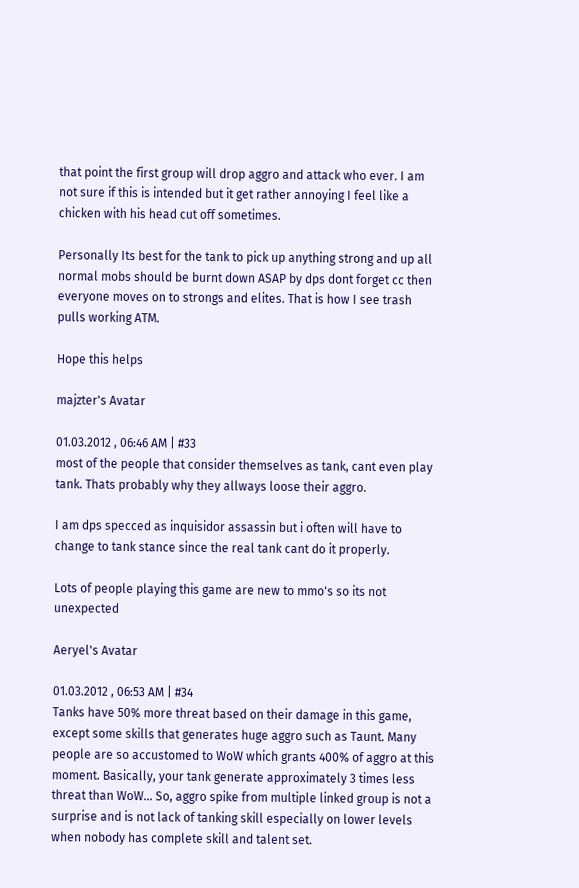that point the first group will drop aggro and attack who ever. I am not sure if this is intended but it get rather annoying I feel like a chicken with his head cut off sometimes.

Personally Its best for the tank to pick up anything strong and up all normal mobs should be burnt down ASAP by dps dont forget cc then everyone moves on to strongs and elites. That is how I see trash pulls working ATM.

Hope this helps

majzter's Avatar

01.03.2012 , 06:46 AM | #33
most of the people that consider themselves as tank, cant even play tank. Thats probably why they allways loose their aggro.

I am dps specced as inquisidor assassin but i often will have to change to tank stance since the real tank cant do it properly.

Lots of people playing this game are new to mmo's so its not unexpected

Aeryel's Avatar

01.03.2012 , 06:53 AM | #34
Tanks have 50% more threat based on their damage in this game, except some skills that generates huge aggro such as Taunt. Many people are so accustomed to WoW which grants 400% of aggro at this moment. Basically, your tank generate approximately 3 times less threat than WoW... So, aggro spike from multiple linked group is not a surprise and is not lack of tanking skill especially on lower levels when nobody has complete skill and talent set.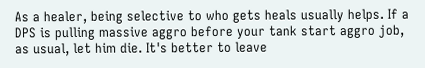As a healer, being selective to who gets heals usually helps. If a DPS is pulling massive aggro before your tank start aggro job, as usual, let him die. It's better to leave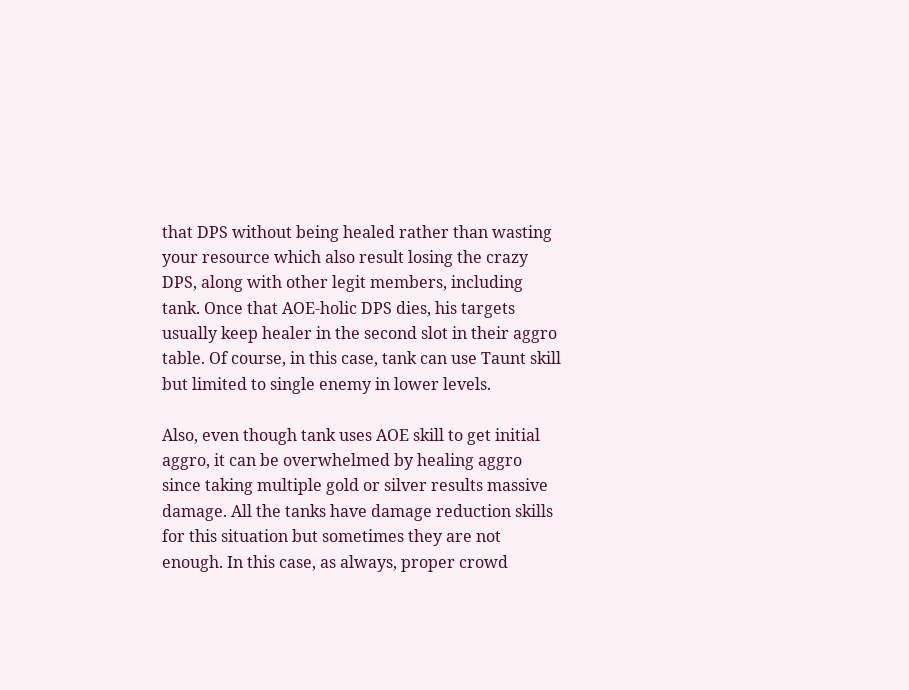that DPS without being healed rather than wasting your resource which also result losing the crazy DPS, along with other legit members, including tank. Once that AOE-holic DPS dies, his targets usually keep healer in the second slot in their aggro table. Of course, in this case, tank can use Taunt skill but limited to single enemy in lower levels.

Also, even though tank uses AOE skill to get initial aggro, it can be overwhelmed by healing aggro since taking multiple gold or silver results massive damage. All the tanks have damage reduction skills for this situation but sometimes they are not enough. In this case, as always, proper crowd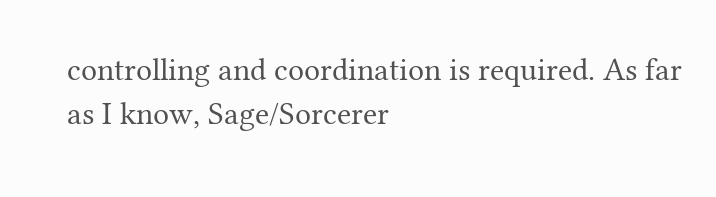controlling and coordination is required. As far as I know, Sage/Sorcerer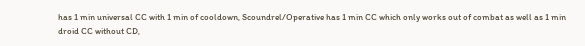has 1 min universal CC with 1 min of cooldown, Scoundrel/Operative has 1 min CC which only works out of combat as well as 1 min droid CC without CD,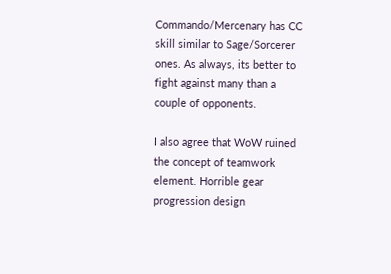Commando/Mercenary has CC skill similar to Sage/Sorcerer ones. As always, its better to fight against many than a couple of opponents.

I also agree that WoW ruined the concept of teamwork element. Horrible gear progression design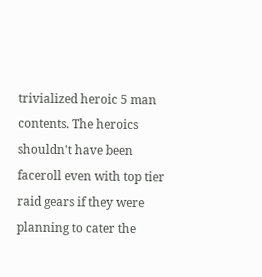trivialized heroic 5 man contents. The heroics shouldn't have been faceroll even with top tier raid gears if they were planning to cater the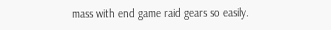mass with end game raid gears so easily.